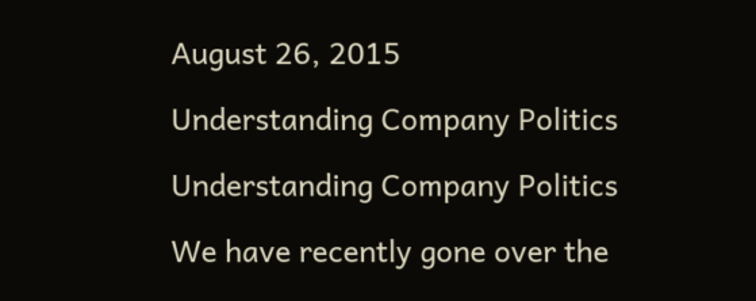August 26, 2015

Understanding Company Politics

Understanding Company Politics

We have recently gone over the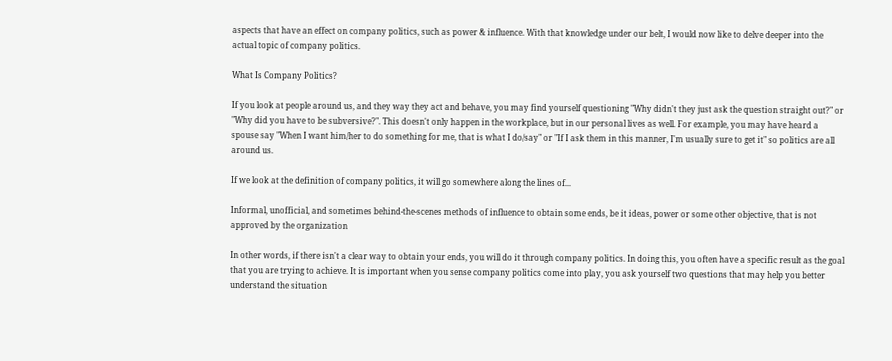aspects that have an effect on company politics, such as power & influence. With that knowledge under our belt, I would now like to delve deeper into the actual topic of company politics.

What Is Company Politics?

If you look at people around us, and they way they act and behave, you may find yourself questioning "Why didn't they just ask the question straight out?" or "Why did you have to be subversive?". This doesn't only happen in the workplace, but in our personal lives as well. For example, you may have heard a spouse say "When I want him/her to do something for me, that is what I do/say" or "If I ask them in this manner, I'm usually sure to get it" so politics are all around us.

If we look at the definition of company politics, it will go somewhere along the lines of...

Informal, unofficial, and sometimes behind-the-scenes methods of influence to obtain some ends, be it ideas, power or some other objective, that is not approved by the organization

In other words, if there isn't a clear way to obtain your ends, you will do it through company politics. In doing this, you often have a specific result as the goal that you are trying to achieve. It is important when you sense company politics come into play, you ask yourself two questions that may help you better understand the situation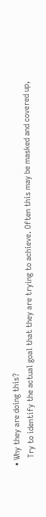• Why they are doing this?
    Try to identify the actual goal that they are trying to achieve. Often this may be masked and covered up,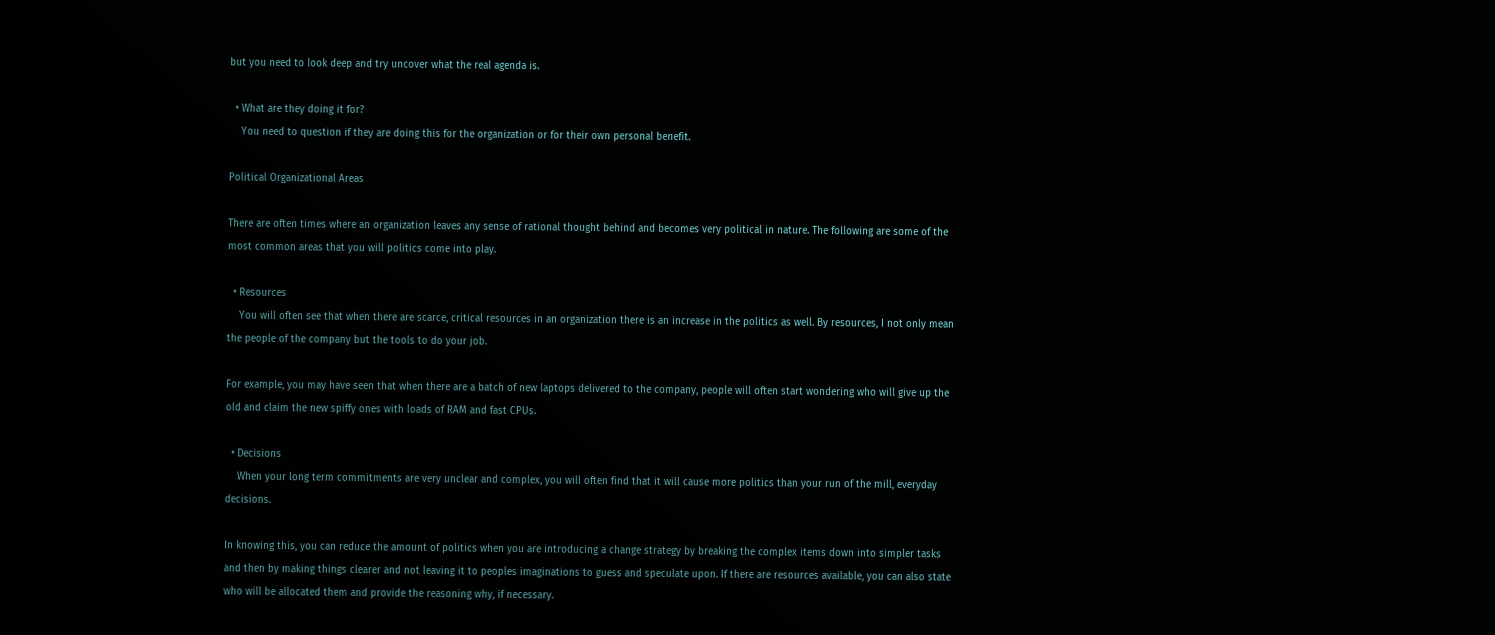but you need to look deep and try uncover what the real agenda is.

  • What are they doing it for?
    You need to question if they are doing this for the organization or for their own personal benefit.

Political Organizational Areas

There are often times where an organization leaves any sense of rational thought behind and becomes very political in nature. The following are some of the most common areas that you will politics come into play.

  • Resources
    You will often see that when there are scarce, critical resources in an organization there is an increase in the politics as well. By resources, I not only mean the people of the company but the tools to do your job.

For example, you may have seen that when there are a batch of new laptops delivered to the company, people will often start wondering who will give up the old and claim the new spiffy ones with loads of RAM and fast CPUs.

  • Decisions
    When your long term commitments are very unclear and complex, you will often find that it will cause more politics than your run of the mill, everyday decisions.

In knowing this, you can reduce the amount of politics when you are introducing a change strategy by breaking the complex items down into simpler tasks and then by making things clearer and not leaving it to peoples imaginations to guess and speculate upon. If there are resources available, you can also state who will be allocated them and provide the reasoning why, if necessary.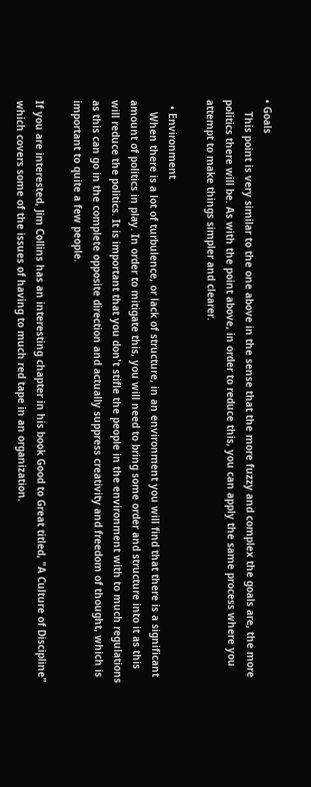• Goals
    This point is very similar to the one above in the sense that the more fuzzy and complex the goals are, the more politics there will be. As with the point above, in order to reduce this, you can apply the same process where you attempt to make things simpler and clearer.

  • Environment
    When there is a lot of turbulence, or lack of structure, in an environment you will find that there is a significant amount of politics in play. In order to mitigate this, you will need to bring some order and structure into it as this will reduce the politics. It is important that you don't stifle the people in the environment with to much regulations as this can go in the complete opposite direction and actually suppress creativity and freedom of thought, which is important to quite a few people.

If you are interested, Jim Collins has an interesting chapter in his book Good to Great titled, "A Culture of Discipline" which covers some of the issues of having to much red tape in an organization.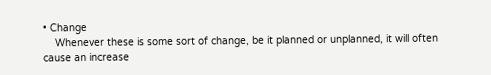• Change
    Whenever these is some sort of change, be it planned or unplanned, it will often cause an increase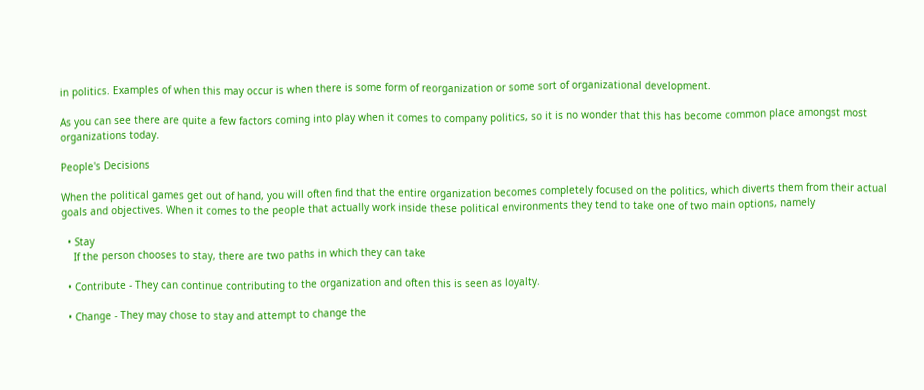in politics. Examples of when this may occur is when there is some form of reorganization or some sort of organizational development.

As you can see there are quite a few factors coming into play when it comes to company politics, so it is no wonder that this has become common place amongst most organizations today.

People's Decisions

When the political games get out of hand, you will often find that the entire organization becomes completely focused on the politics, which diverts them from their actual goals and objectives. When it comes to the people that actually work inside these political environments they tend to take one of two main options, namely

  • Stay
    If the person chooses to stay, there are two paths in which they can take

  • Contribute - They can continue contributing to the organization and often this is seen as loyalty.

  • Change - They may chose to stay and attempt to change the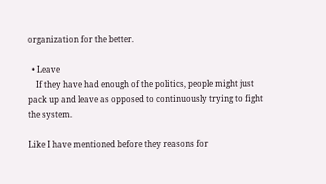organization for the better.

  • Leave
    If they have had enough of the politics, people might just pack up and leave as opposed to continuously trying to fight the system.

Like I have mentioned before they reasons for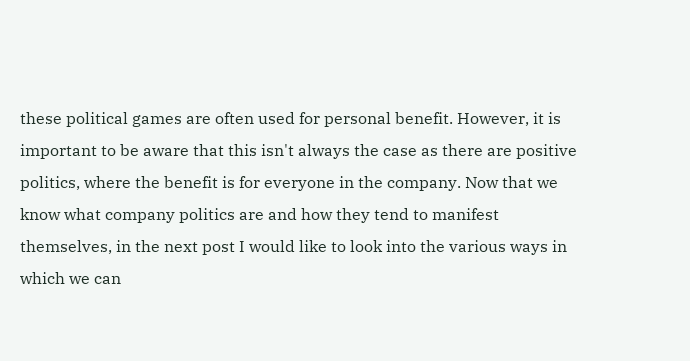these political games are often used for personal benefit. However, it is important to be aware that this isn't always the case as there are positive politics, where the benefit is for everyone in the company. Now that we know what company politics are and how they tend to manifest themselves, in the next post I would like to look into the various ways in which we can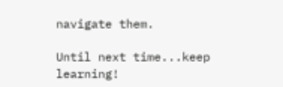navigate them.

Until next time...keep learning!